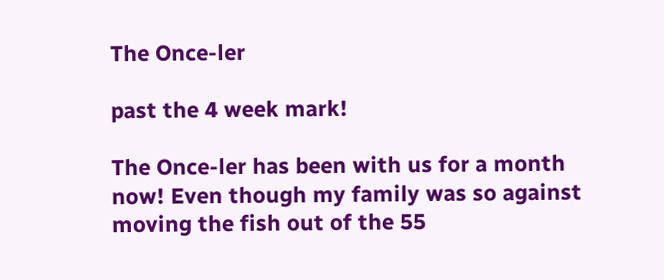The Once-ler

past the 4 week mark!

The Once-ler has been with us for a month now! Even though my family was so against moving the fish out of the 55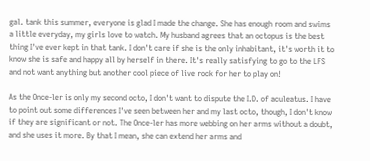gal. tank this summer, everyone is glad I made the change. She has enough room and swims a little everyday, my girls love to watch. My husband agrees that an octopus is the best thing I've ever kept in that tank. I don't care if she is the only inhabitant, it's worth it to know she is safe and happy all by herself in there. It's really satisfying to go to the LFS and not want anything but another cool piece of live rock for her to play on!

As the Once-ler is only my second octo, I don't want to dispute the I.D. of aculeatus. I have to point out some differences I've seen between her and my last octo, though, I don't know if they are significant or not. The Once-ler has more webbing on her arms without a doubt, and she uses it more. By that I mean, she can extend her arms and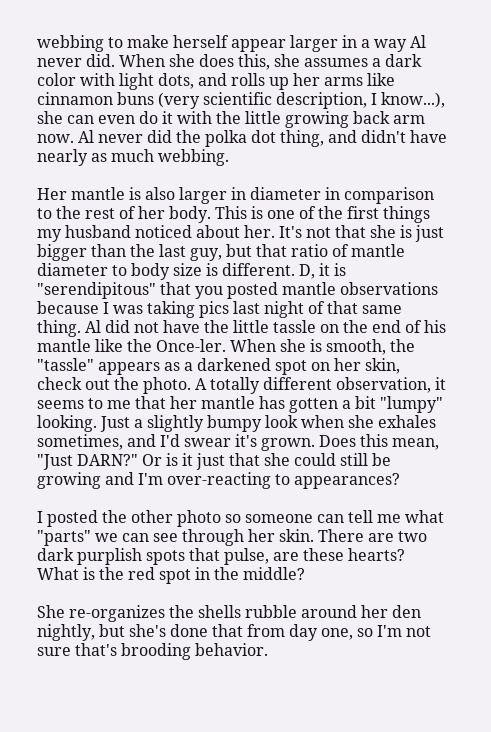webbing to make herself appear larger in a way Al never did. When she does this, she assumes a dark color with light dots, and rolls up her arms like cinnamon buns (very scientific description, I know...), she can even do it with the little growing back arm now. Al never did the polka dot thing, and didn't have nearly as much webbing.

Her mantle is also larger in diameter in comparison to the rest of her body. This is one of the first things my husband noticed about her. It's not that she is just bigger than the last guy, but that ratio of mantle diameter to body size is different. D, it is "serendipitous" that you posted mantle observations because I was taking pics last night of that same thing. Al did not have the little tassle on the end of his mantle like the Once-ler. When she is smooth, the "tassle" appears as a darkened spot on her skin, check out the photo. A totally different observation, it seems to me that her mantle has gotten a bit "lumpy" looking. Just a slightly bumpy look when she exhales sometimes, and I'd swear it's grown. Does this mean, "Just DARN?" Or is it just that she could still be growing and I'm over-reacting to appearances?

I posted the other photo so someone can tell me what "parts" we can see through her skin. There are two dark purplish spots that pulse, are these hearts? What is the red spot in the middle?

She re-organizes the shells rubble around her den nightly, but she's done that from day one, so I'm not sure that's brooding behavior.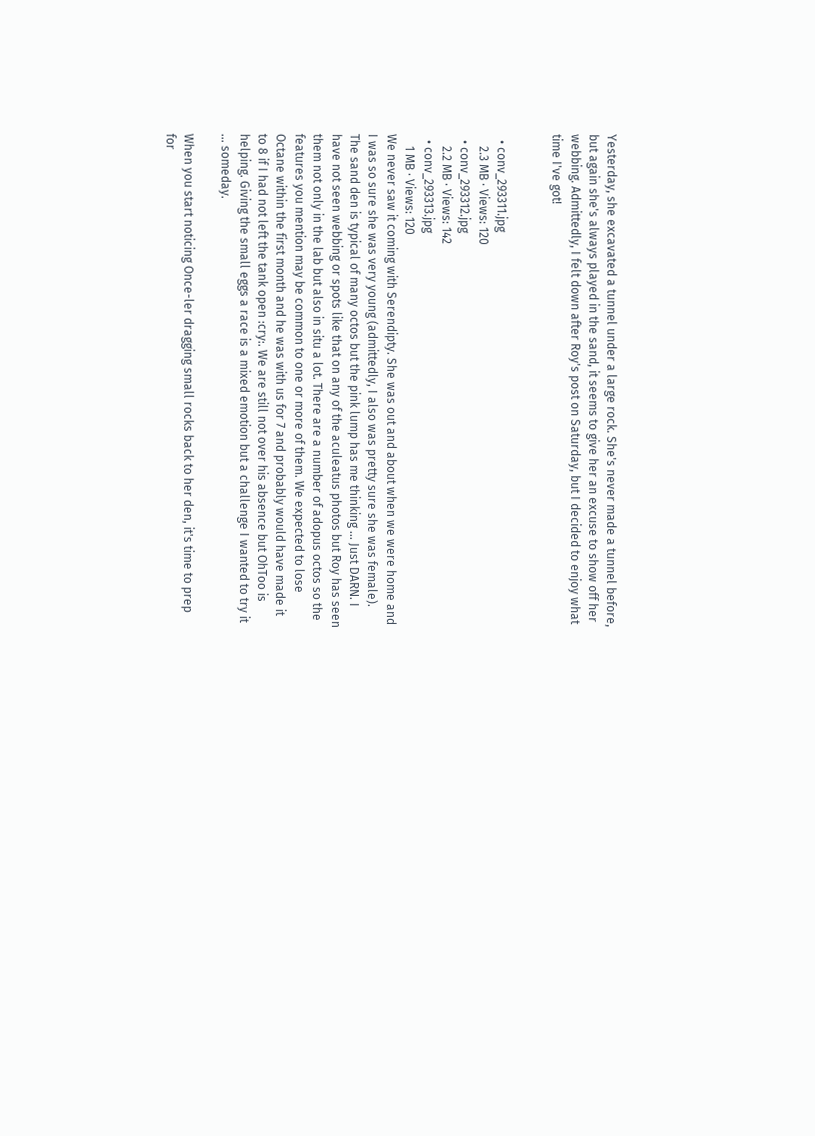Yesterday, she excavated a tunnel under a large rock. She's never made a tunnel before, but again she's always played in the sand, it seems to give her an excuse to show off her webbing. Admittedly, I felt down after Roy's post on Saturday, but I decided to enjoy what time I've got!


  • conv_293311.jpg
    2.3 MB · Views: 120
  • conv_293312.jpg
    2.2 MB · Views: 142
  • conv_293313.jpg
    1 MB · Views: 120
We never saw it coming with Serendipty. She was out and about when we were home and I was so sure she was very young (admittedly, I also was pretty sure she was female). The sand den is typical of many octos but the pink lump has me thinking ... Just DARN. I have not seen webbing or spots like that on any of the aculeatus photos but Roy has seen them not only in the lab but also in situ a lot. There are a number of adopus octos so the features you mention may be common to one or more of them. We expected to lose Octane within the first month and he was with us for 7 and probably would have made it to 8 if I had not left the tank open :cry:. We are still not over his absence but OhToo is helping. Giving the small eggs a race is a mixed emotion but a challenge I wanted to try it ... someday.

When you start noticing Once-ler dragging small rocks back to her den, it's time to prep for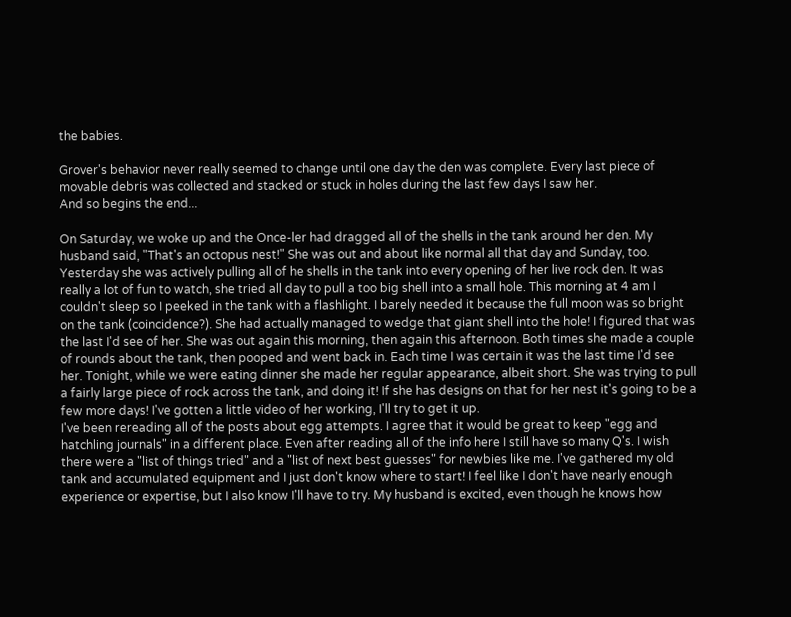the babies.

Grover's behavior never really seemed to change until one day the den was complete. Every last piece of movable debris was collected and stacked or stuck in holes during the last few days I saw her.
And so begins the end...

On Saturday, we woke up and the Once-ler had dragged all of the shells in the tank around her den. My husband said, "That's an octopus nest!" She was out and about like normal all that day and Sunday, too. Yesterday she was actively pulling all of he shells in the tank into every opening of her live rock den. It was really a lot of fun to watch, she tried all day to pull a too big shell into a small hole. This morning at 4 am I couldn't sleep so I peeked in the tank with a flashlight. I barely needed it because the full moon was so bright on the tank (coincidence?). She had actually managed to wedge that giant shell into the hole! I figured that was the last I'd see of her. She was out again this morning, then again this afternoon. Both times she made a couple of rounds about the tank, then pooped and went back in. Each time I was certain it was the last time I'd see her. Tonight, while we were eating dinner she made her regular appearance, albeit short. She was trying to pull a fairly large piece of rock across the tank, and doing it! If she has designs on that for her nest it's going to be a few more days! I've gotten a little video of her working, I'll try to get it up.
I've been rereading all of the posts about egg attempts. I agree that it would be great to keep "egg and hatchling journals" in a different place. Even after reading all of the info here I still have so many Q's. I wish there were a "list of things tried" and a "list of next best guesses" for newbies like me. I've gathered my old tank and accumulated equipment and I just don't know where to start! I feel like I don't have nearly enough experience or expertise, but I also know I'll have to try. My husband is excited, even though he knows how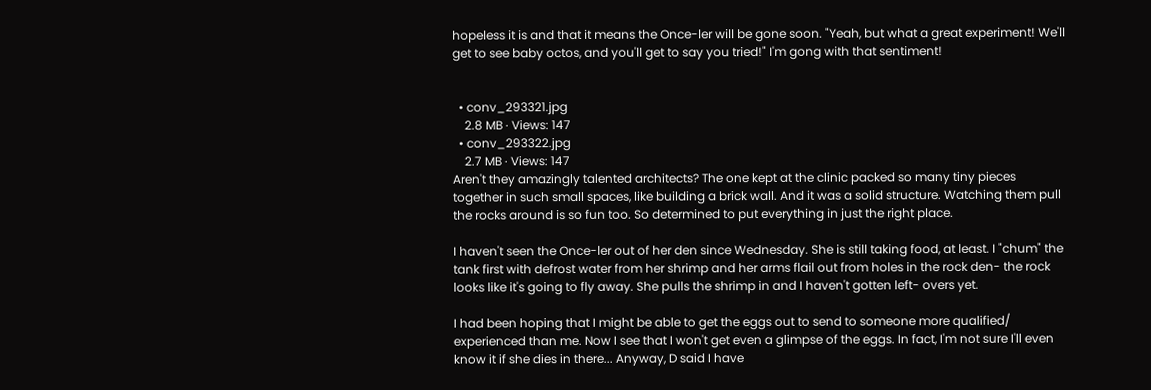hopeless it is and that it means the Once-ler will be gone soon. "Yeah, but what a great experiment! We'll get to see baby octos, and you'll get to say you tried!" I'm gong with that sentiment!


  • conv_293321.jpg
    2.8 MB · Views: 147
  • conv_293322.jpg
    2.7 MB · Views: 147
Aren't they amazingly talented architects? The one kept at the clinic packed so many tiny pieces together in such small spaces, like building a brick wall. And it was a solid structure. Watching them pull the rocks around is so fun too. So determined to put everything in just the right place.

I haven't seen the Once-ler out of her den since Wednesday. She is still taking food, at least. I "chum" the tank first with defrost water from her shrimp and her arms flail out from holes in the rock den- the rock looks like it's going to fly away. She pulls the shrimp in and I haven't gotten left- overs yet.

I had been hoping that I might be able to get the eggs out to send to someone more qualified/ experienced than me. Now I see that I won't get even a glimpse of the eggs. In fact, I'm not sure I'll even know it if she dies in there... Anyway, D said I have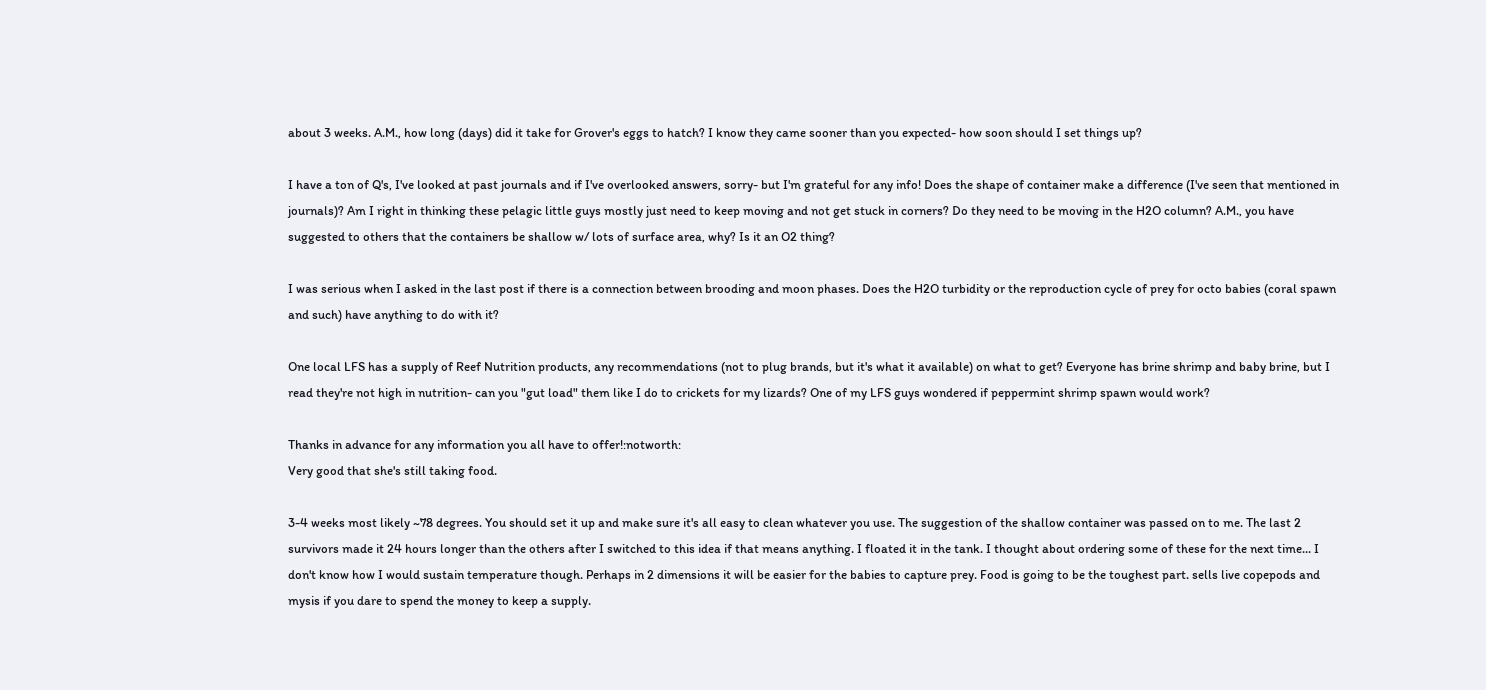about 3 weeks. A.M., how long (days) did it take for Grover's eggs to hatch? I know they came sooner than you expected- how soon should I set things up?

I have a ton of Q's, I've looked at past journals and if I've overlooked answers, sorry- but I'm grateful for any info! Does the shape of container make a difference (I've seen that mentioned in journals)? Am I right in thinking these pelagic little guys mostly just need to keep moving and not get stuck in corners? Do they need to be moving in the H2O column? A.M., you have suggested to others that the containers be shallow w/ lots of surface area, why? Is it an O2 thing?

I was serious when I asked in the last post if there is a connection between brooding and moon phases. Does the H2O turbidity or the reproduction cycle of prey for octo babies (coral spawn and such) have anything to do with it?

One local LFS has a supply of Reef Nutrition products, any recommendations (not to plug brands, but it's what it available) on what to get? Everyone has brine shrimp and baby brine, but I read they're not high in nutrition- can you "gut load" them like I do to crickets for my lizards? One of my LFS guys wondered if peppermint shrimp spawn would work?

Thanks in advance for any information you all have to offer!:notworth:
Very good that she's still taking food.

3-4 weeks most likely ~78 degrees. You should set it up and make sure it's all easy to clean whatever you use. The suggestion of the shallow container was passed on to me. The last 2 survivors made it 24 hours longer than the others after I switched to this idea if that means anything. I floated it in the tank. I thought about ordering some of these for the next time... I don't know how I would sustain temperature though. Perhaps in 2 dimensions it will be easier for the babies to capture prey. Food is going to be the toughest part. sells live copepods and mysis if you dare to spend the money to keep a supply.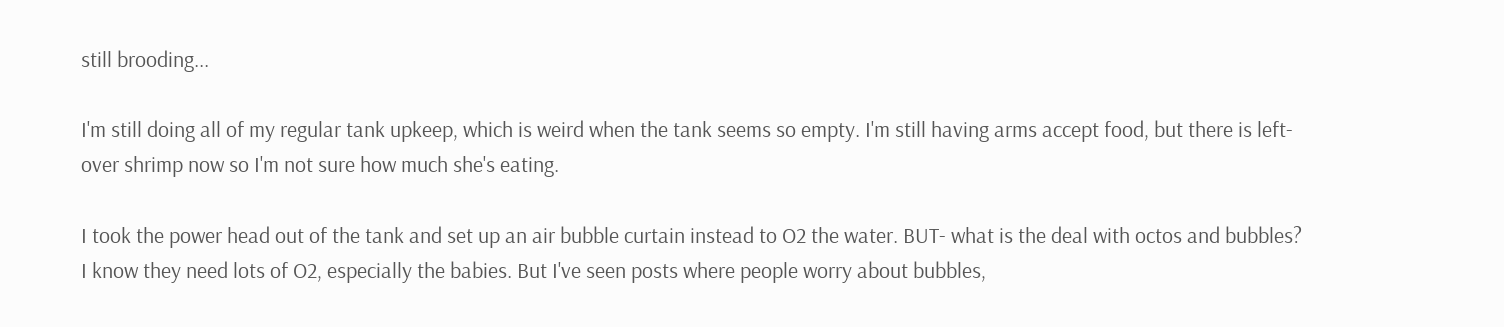still brooding...

I'm still doing all of my regular tank upkeep, which is weird when the tank seems so empty. I'm still having arms accept food, but there is left- over shrimp now so I'm not sure how much she's eating.

I took the power head out of the tank and set up an air bubble curtain instead to O2 the water. BUT- what is the deal with octos and bubbles? I know they need lots of O2, especially the babies. But I've seen posts where people worry about bubbles,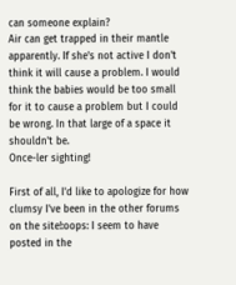can someone explain?
Air can get trapped in their mantle apparently. If she's not active I don't think it will cause a problem. I would think the babies would be too small for it to cause a problem but I could be wrong. In that large of a space it shouldn't be.
Once-ler sighting!

First of all, I'd like to apologize for how clumsy I've been in the other forums on the site!:oops: I seem to have posted in the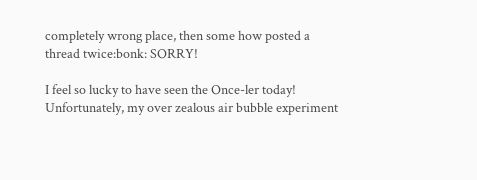completely wrong place, then some how posted a thread twice:bonk: SORRY!

I feel so lucky to have seen the Once-ler today! Unfortunately, my over zealous air bubble experiment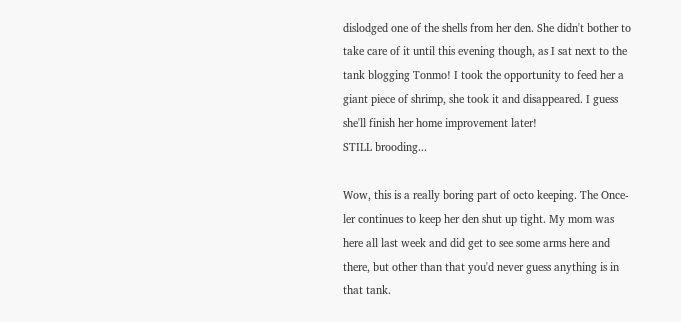dislodged one of the shells from her den. She didn't bother to take care of it until this evening though, as I sat next to the tank blogging Tonmo! I took the opportunity to feed her a giant piece of shrimp, she took it and disappeared. I guess she'll finish her home improvement later!
STILL brooding...

Wow, this is a really boring part of octo keeping. The Once-ler continues to keep her den shut up tight. My mom was here all last week and did get to see some arms here and there, but other than that you'd never guess anything is in that tank.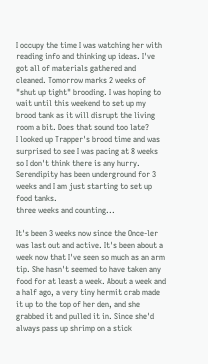I occupy the time I was watching her with reading info and thinking up ideas. I've got all of materials gathered and cleaned. Tomorrow marks 2 weeks of "shut up tight" brooding. I was hoping to wait until this weekend to set up my brood tank as it will disrupt the living room a bit. Does that sound too late?
I looked up Trapper's brood time and was surprised to see I was pacing at 8 weeks so I don't think there is any hurry. Serendipity has been underground for 3 weeks and I am just starting to set up food tanks.
three weeks and counting...

It's been 3 weeks now since the Once-ler was last out and active. It's been about a week now that I've seen so much as an arm tip. She hasn't seemed to have taken any food for at least a week. About a week and a half ago, a very tiny hermit crab made it up to the top of her den, and she grabbed it and pulled it in. Since she'd always pass up shrimp on a stick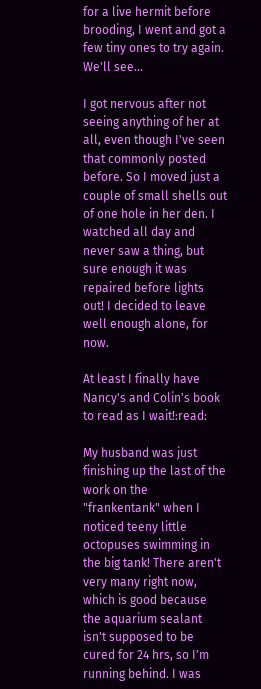for a live hermit before brooding, I went and got a few tiny ones to try again. We'll see...

I got nervous after not seeing anything of her at all, even though I've seen that commonly posted before. So I moved just a couple of small shells out of one hole in her den. I watched all day and never saw a thing, but sure enough it was repaired before lights out! I decided to leave well enough alone, for now.

At least I finally have Nancy's and Colin's book to read as I wait!:read:

My husband was just finishing up the last of the work on the "frankentank" when I noticed teeny little octopuses swimming in the big tank! There aren't very many right now, which is good because the aquarium sealant isn't supposed to be cured for 24 hrs, so I'm running behind. I was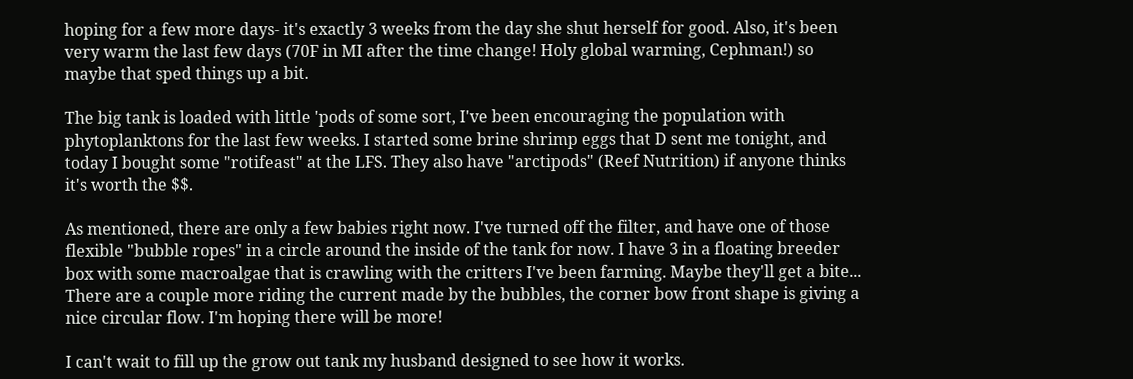hoping for a few more days- it's exactly 3 weeks from the day she shut herself for good. Also, it's been very warm the last few days (70F in MI after the time change! Holy global warming, Cephman!) so maybe that sped things up a bit.

The big tank is loaded with little 'pods of some sort, I've been encouraging the population with phytoplanktons for the last few weeks. I started some brine shrimp eggs that D sent me tonight, and today I bought some "rotifeast" at the LFS. They also have "arctipods" (Reef Nutrition) if anyone thinks it's worth the $$.

As mentioned, there are only a few babies right now. I've turned off the filter, and have one of those flexible "bubble ropes" in a circle around the inside of the tank for now. I have 3 in a floating breeder box with some macroalgae that is crawling with the critters I've been farming. Maybe they'll get a bite... There are a couple more riding the current made by the bubbles, the corner bow front shape is giving a nice circular flow. I'm hoping there will be more!

I can't wait to fill up the grow out tank my husband designed to see how it works.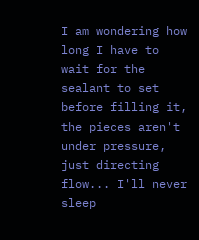I am wondering how long I have to wait for the sealant to set before filling it, the pieces aren't under pressure, just directing flow... I'll never sleep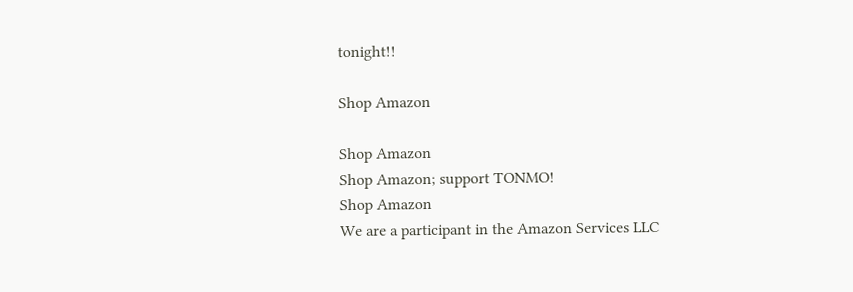tonight!!

Shop Amazon

Shop Amazon
Shop Amazon; support TONMO!
Shop Amazon
We are a participant in the Amazon Services LLC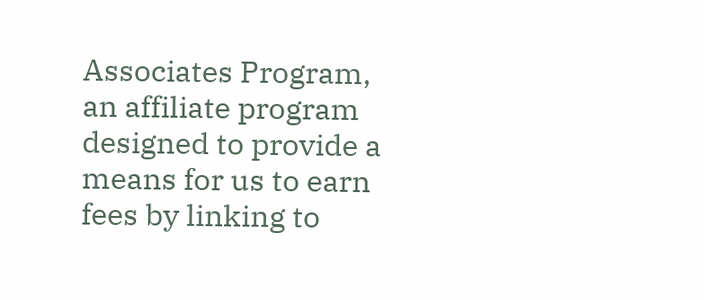Associates Program, an affiliate program designed to provide a means for us to earn fees by linking to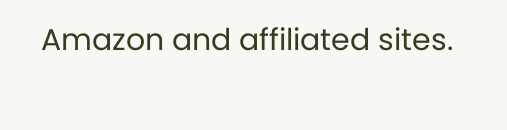Amazon and affiliated sites.